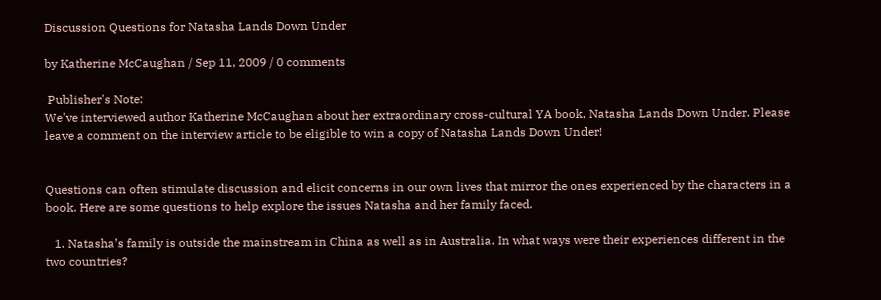Discussion Questions for Natasha Lands Down Under

by Katherine McCaughan / Sep 11, 2009 / 0 comments

 Publisher's Note:
We've interviewed author Katherine McCaughan about her extraordinary cross-cultural YA book, Natasha Lands Down Under. Please leave a comment on the interview article to be eligible to win a copy of Natasha Lands Down Under!


Questions can often stimulate discussion and elicit concerns in our own lives that mirror the ones experienced by the characters in a book. Here are some questions to help explore the issues Natasha and her family faced.

   1. Natasha’s family is outside the mainstream in China as well as in Australia. In what ways were their experiences different in the two countries?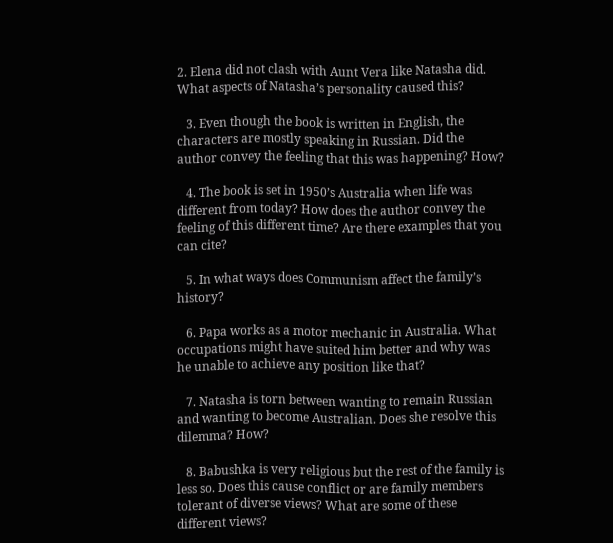2. Elena did not clash with Aunt Vera like Natasha did. What aspects of Natasha’s personality caused this?

   3. Even though the book is written in English, the characters are mostly speaking in Russian. Did the author convey the feeling that this was happening? How?

   4. The book is set in 1950’s Australia when life was different from today? How does the author convey the feeling of this different time? Are there examples that you can cite?

   5. In what ways does Communism affect the family’s history?

   6. Papa works as a motor mechanic in Australia. What occupations might have suited him better and why was he unable to achieve any position like that?

   7. Natasha is torn between wanting to remain Russian and wanting to become Australian. Does she resolve this dilemma? How?

   8. Babushka is very religious but the rest of the family is less so. Does this cause conflict or are family members tolerant of diverse views? What are some of these different views?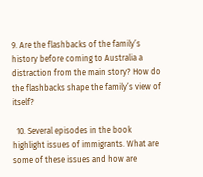9. Are the flashbacks of the family’s history before coming to Australia a distraction from the main story? How do the flashbacks shape the family’s view of itself?

  10. Several episodes in the book highlight issues of immigrants. What are some of these issues and how are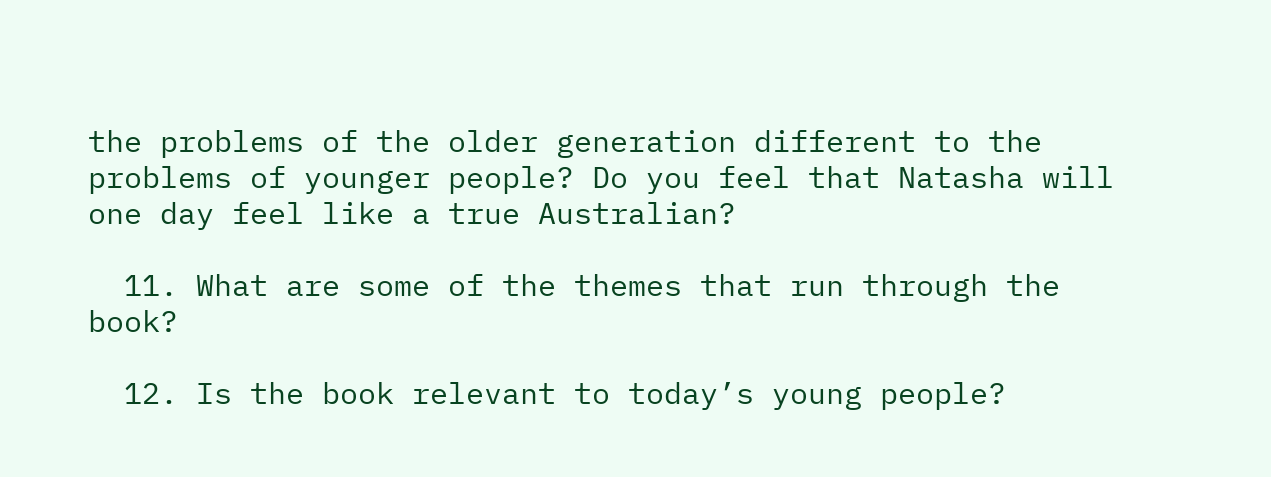the problems of the older generation different to the problems of younger people? Do you feel that Natasha will one day feel like a true Australian?

  11. What are some of the themes that run through the book?

  12. Is the book relevant to today’s young people?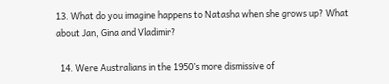13. What do you imagine happens to Natasha when she grows up? What about Jan, Gina and Vladimir?

  14. Were Australians in the 1950’s more dismissive of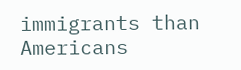immigrants than Americans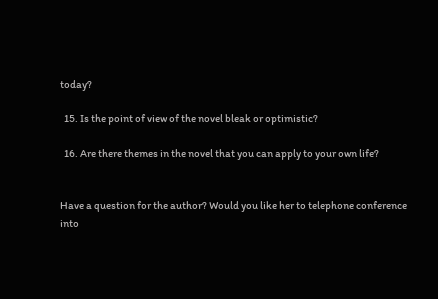today?

  15. Is the point of view of the novel bleak or optimistic?

  16. Are there themes in the novel that you can apply to your own life?


Have a question for the author? Would you like her to telephone conference into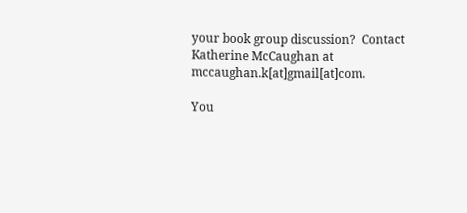your book group discussion?  Contact Katherine McCaughan at mccaughan.k[at]gmail[at]com.

You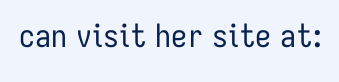can visit her site at: